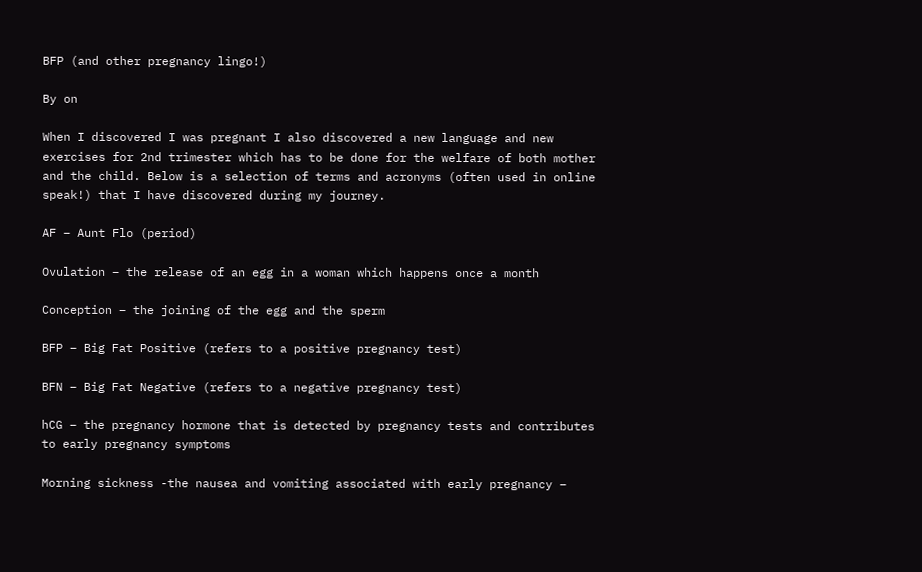BFP (and other pregnancy lingo!)

By on

When I discovered I was pregnant I also discovered a new language and new exercises for 2nd trimester which has to be done for the welfare of both mother and the child. Below is a selection of terms and acronyms (often used in online speak!) that I have discovered during my journey.

AF – Aunt Flo (period)

Ovulation – the release of an egg in a woman which happens once a month

Conception – the joining of the egg and the sperm

BFP – Big Fat Positive (refers to a positive pregnancy test)

BFN – Big Fat Negative (refers to a negative pregnancy test)

hCG – the pregnancy hormone that is detected by pregnancy tests and contributes to early pregnancy symptoms

Morning sickness -the nausea and vomiting associated with early pregnancy –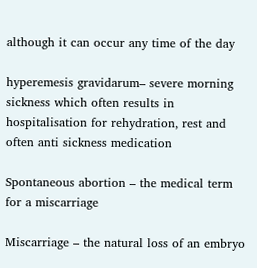although it can occur any time of the day

hyperemesis gravidarum– severe morning sickness which often results in hospitalisation for rehydration, rest and often anti sickness medication

Spontaneous abortion – the medical term for a miscarriage

Miscarriage – the natural loss of an embryo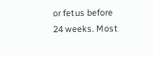or fetus before 24 weeks. Most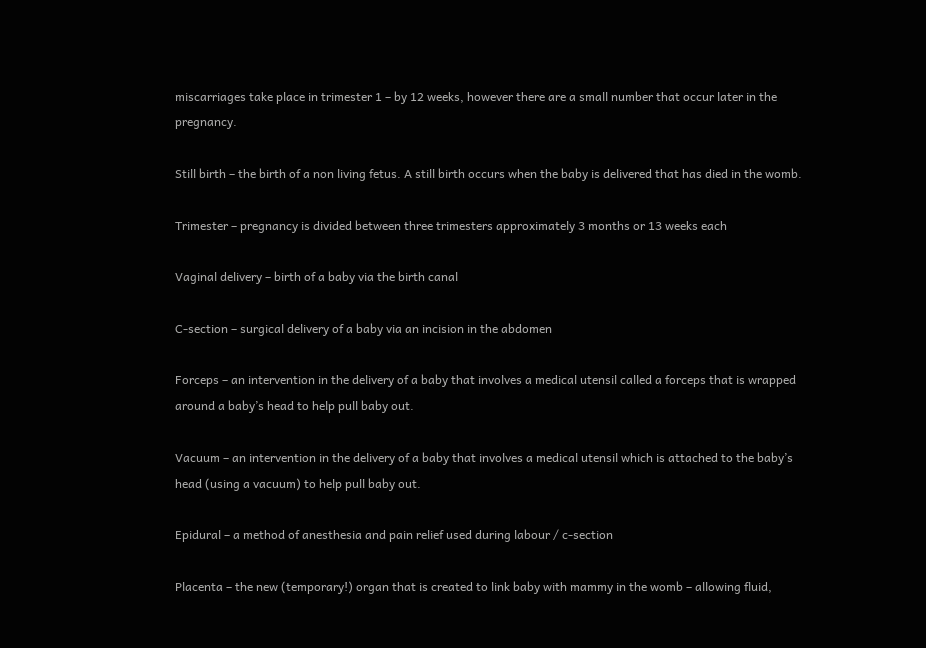miscarriages take place in trimester 1 – by 12 weeks, however there are a small number that occur later in the pregnancy.

Still birth – the birth of a non living fetus. A still birth occurs when the baby is delivered that has died in the womb.

Trimester – pregnancy is divided between three trimesters approximately 3 months or 13 weeks each

Vaginal delivery – birth of a baby via the birth canal

C-section – surgical delivery of a baby via an incision in the abdomen

Forceps – an intervention in the delivery of a baby that involves a medical utensil called a forceps that is wrapped around a baby’s head to help pull baby out.

Vacuum – an intervention in the delivery of a baby that involves a medical utensil which is attached to the baby’s head (using a vacuum) to help pull baby out.

Epidural – a method of anesthesia and pain relief used during labour / c-section

Placenta – the new (temporary!) organ that is created to link baby with mammy in the womb – allowing fluid,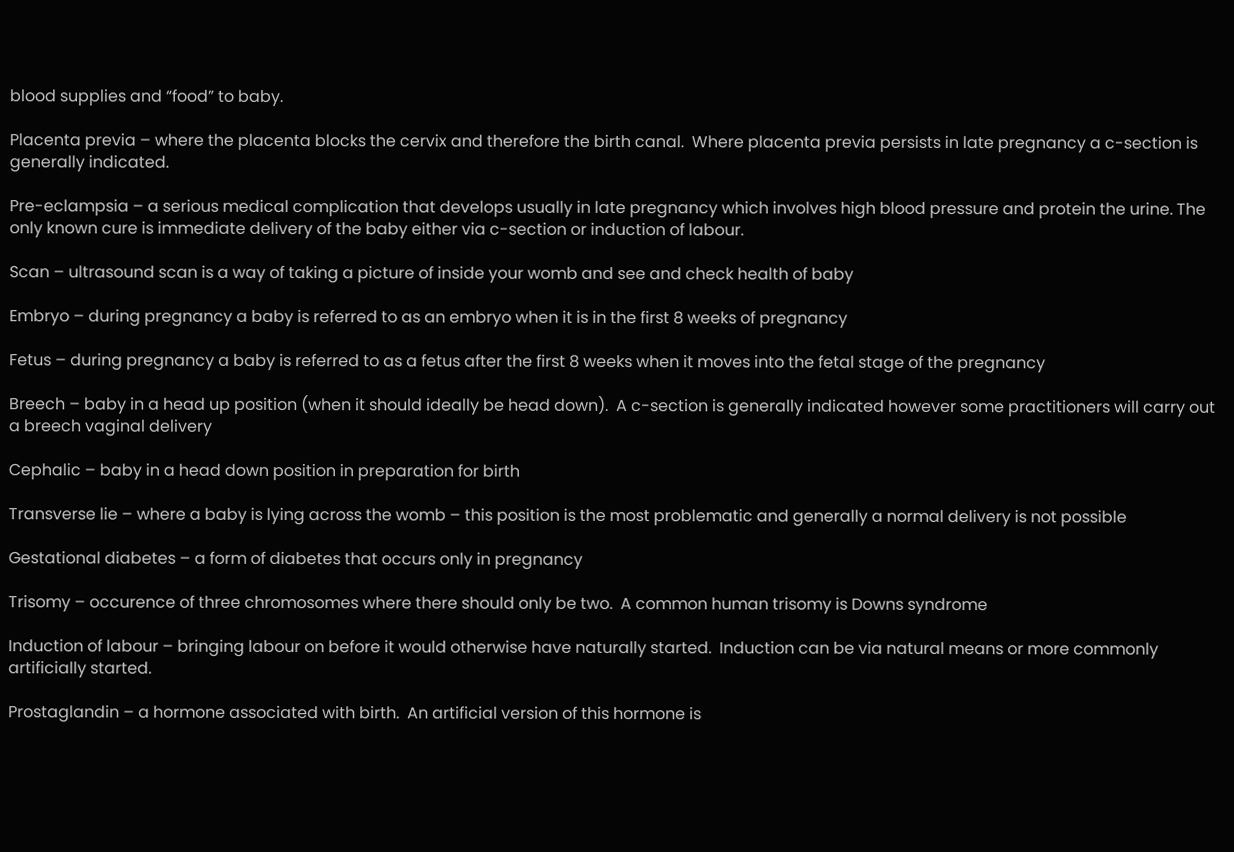blood supplies and “food” to baby.

Placenta previa – where the placenta blocks the cervix and therefore the birth canal.  Where placenta previa persists in late pregnancy a c-section is generally indicated.

Pre-eclampsia – a serious medical complication that develops usually in late pregnancy which involves high blood pressure and protein the urine. The only known cure is immediate delivery of the baby either via c-section or induction of labour.

Scan – ultrasound scan is a way of taking a picture of inside your womb and see and check health of baby

Embryo – during pregnancy a baby is referred to as an embryo when it is in the first 8 weeks of pregnancy

Fetus – during pregnancy a baby is referred to as a fetus after the first 8 weeks when it moves into the fetal stage of the pregnancy

Breech – baby in a head up position (when it should ideally be head down).  A c-section is generally indicated however some practitioners will carry out a breech vaginal delivery

Cephalic – baby in a head down position in preparation for birth

Transverse lie – where a baby is lying across the womb – this position is the most problematic and generally a normal delivery is not possible

Gestational diabetes – a form of diabetes that occurs only in pregnancy

Trisomy – occurence of three chromosomes where there should only be two.  A common human trisomy is Downs syndrome

Induction of labour – bringing labour on before it would otherwise have naturally started.  Induction can be via natural means or more commonly artificially started.

Prostaglandin – a hormone associated with birth.  An artificial version of this hormone is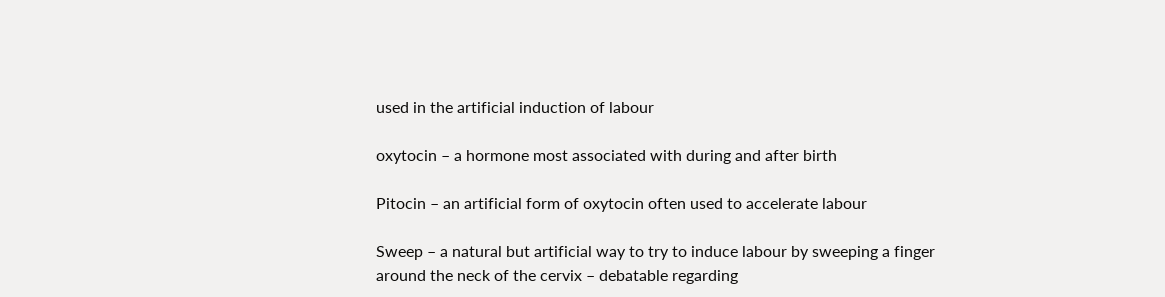used in the artificial induction of labour

oxytocin – a hormone most associated with during and after birth

Pitocin – an artificial form of oxytocin often used to accelerate labour

Sweep – a natural but artificial way to try to induce labour by sweeping a finger around the neck of the cervix – debatable regarding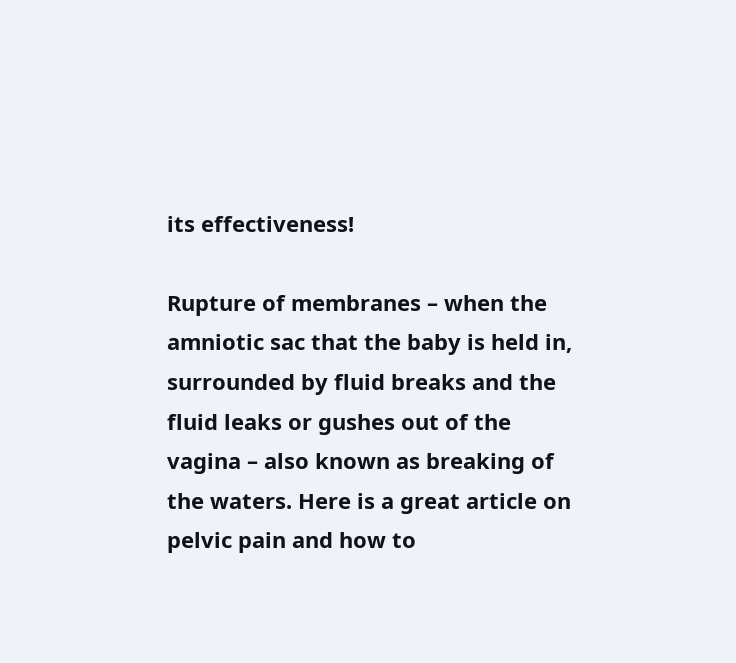its effectiveness!

Rupture of membranes – when the amniotic sac that the baby is held in, surrounded by fluid breaks and the fluid leaks or gushes out of the vagina – also known as breaking of the waters. Here is a great article on pelvic pain and how to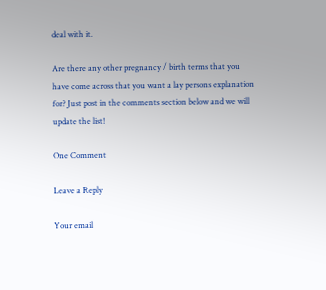deal with it.

Are there any other pregnancy / birth terms that you have come across that you want a lay persons explanation for? Just post in the comments section below and we will update the list!

One Comment

Leave a Reply

Your email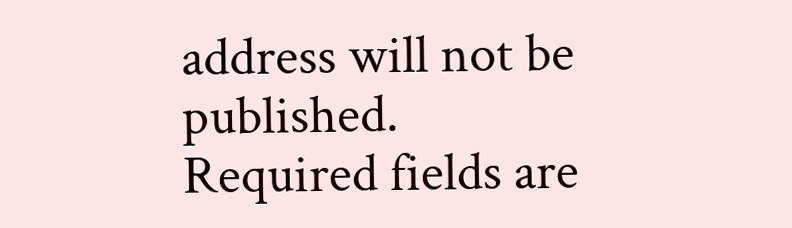address will not be published. Required fields are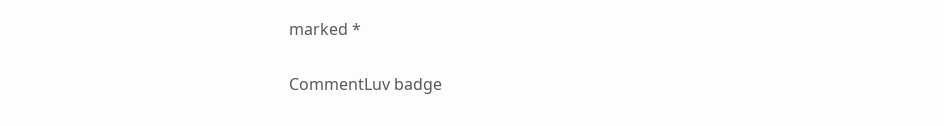marked *

CommentLuv badge